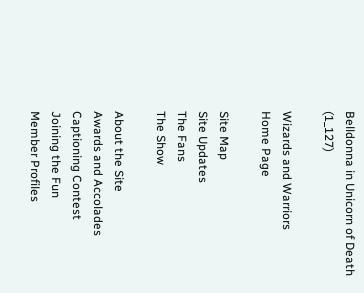Belldonna in Unicorn of Death (1_127)

Wizards and Warriors
Home Page

Site Map
Site Updates
The Fans
The Show

About the Site
Awards and Accolades
Captioning Contest
Joining the Fun
Member Profiles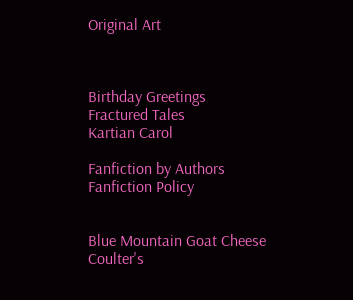Original Art



Birthday Greetings
Fractured Tales
Kartian Carol

Fanfiction by Authors
Fanfiction Policy


Blue Mountain Goat Cheese
Coulter's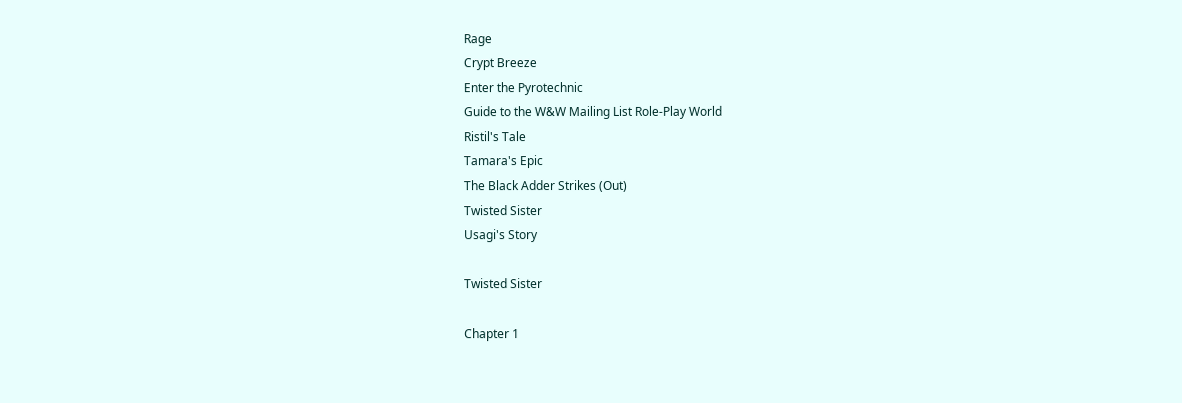Rage
Crypt Breeze
Enter the Pyrotechnic
Guide to the W&W Mailing List Role-Play World
Ristil's Tale
Tamara's Epic
The Black Adder Strikes (Out)
Twisted Sister
Usagi's Story

Twisted Sister

Chapter 1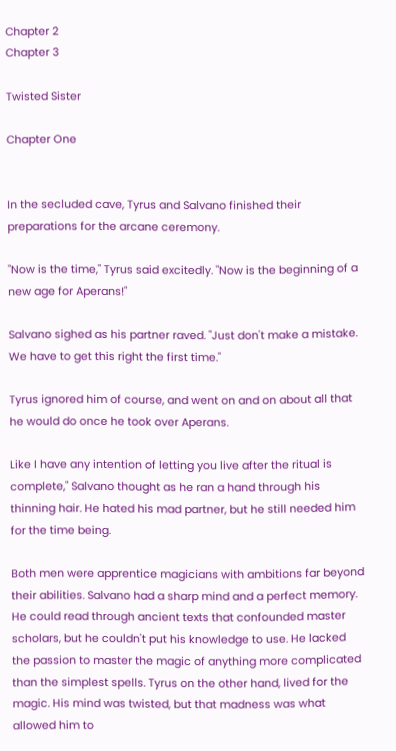Chapter 2
Chapter 3

Twisted Sister

Chapter One


In the secluded cave, Tyrus and Salvano finished their preparations for the arcane ceremony.

"Now is the time," Tyrus said excitedly. "Now is the beginning of a new age for Aperans!"

Salvano sighed as his partner raved. "Just don't make a mistake. We have to get this right the first time."

Tyrus ignored him of course, and went on and on about all that he would do once he took over Aperans.

Like I have any intention of letting you live after the ritual is complete," Salvano thought as he ran a hand through his thinning hair. He hated his mad partner, but he still needed him for the time being.

Both men were apprentice magicians with ambitions far beyond their abilities. Salvano had a sharp mind and a perfect memory. He could read through ancient texts that confounded master scholars, but he couldn't put his knowledge to use. He lacked the passion to master the magic of anything more complicated than the simplest spells. Tyrus on the other hand, lived for the magic. His mind was twisted, but that madness was what allowed him to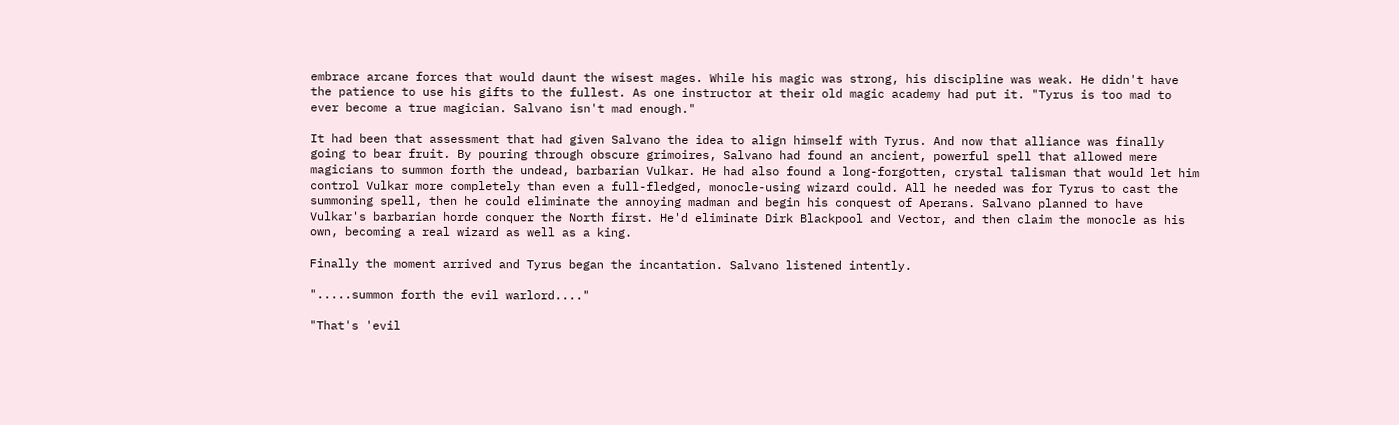embrace arcane forces that would daunt the wisest mages. While his magic was strong, his discipline was weak. He didn't have the patience to use his gifts to the fullest. As one instructor at their old magic academy had put it. "Tyrus is too mad to ever become a true magician. Salvano isn't mad enough."

It had been that assessment that had given Salvano the idea to align himself with Tyrus. And now that alliance was finally going to bear fruit. By pouring through obscure grimoires, Salvano had found an ancient, powerful spell that allowed mere magicians to summon forth the undead, barbarian Vulkar. He had also found a long-forgotten, crystal talisman that would let him control Vulkar more completely than even a full-fledged, monocle-using wizard could. All he needed was for Tyrus to cast the summoning spell, then he could eliminate the annoying madman and begin his conquest of Aperans. Salvano planned to have Vulkar's barbarian horde conquer the North first. He'd eliminate Dirk Blackpool and Vector, and then claim the monocle as his own, becoming a real wizard as well as a king.

Finally the moment arrived and Tyrus began the incantation. Salvano listened intently.

".....summon forth the evil warlord...."

"That's 'evil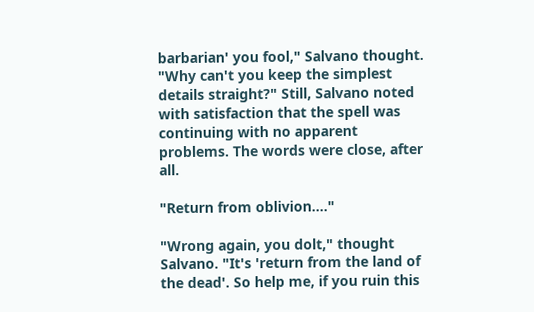barbarian' you fool," Salvano thought. "Why can't you keep the simplest details straight?" Still, Salvano noted with satisfaction that the spell was continuing with no apparent problems. The words were close, after all.

"Return from oblivion...."

"Wrong again, you dolt," thought Salvano. "It's 'return from the land of the dead'. So help me, if you ruin this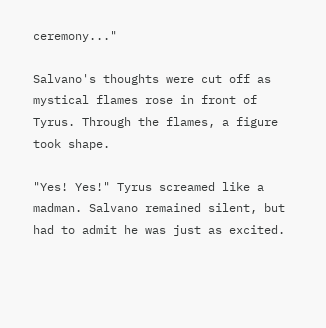ceremony..."

Salvano's thoughts were cut off as mystical flames rose in front of Tyrus. Through the flames, a figure took shape.

"Yes! Yes!" Tyrus screamed like a madman. Salvano remained silent, but had to admit he was just as excited.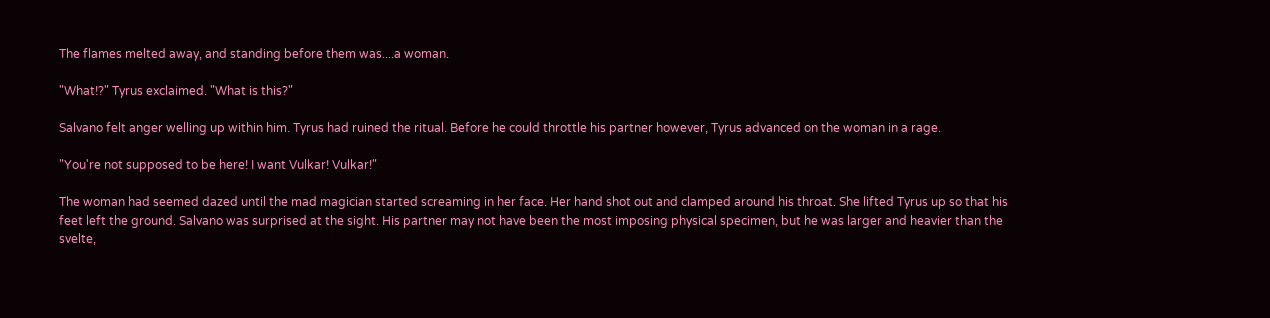The flames melted away, and standing before them was....a woman.

"What!?" Tyrus exclaimed. "What is this?"

Salvano felt anger welling up within him. Tyrus had ruined the ritual. Before he could throttle his partner however, Tyrus advanced on the woman in a rage.

"You're not supposed to be here! I want Vulkar! Vulkar!"

The woman had seemed dazed until the mad magician started screaming in her face. Her hand shot out and clamped around his throat. She lifted Tyrus up so that his feet left the ground. Salvano was surprised at the sight. His partner may not have been the most imposing physical specimen, but he was larger and heavier than the svelte,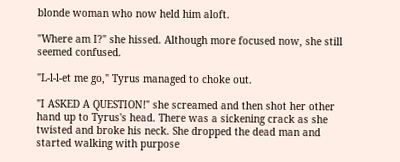blonde woman who now held him aloft.

"Where am I?" she hissed. Although more focused now, she still seemed confused.

"L-l-l-et me go," Tyrus managed to choke out.

"I ASKED A QUESTION!" she screamed and then shot her other hand up to Tyrus's head. There was a sickening crack as she twisted and broke his neck. She dropped the dead man and started walking with purpose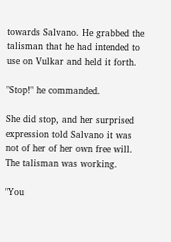towards Salvano. He grabbed the talisman that he had intended to use on Vulkar and held it forth.

"Stop!" he commanded.

She did stop, and her surprised expression told Salvano it was not of her of her own free will. The talisman was working.

"You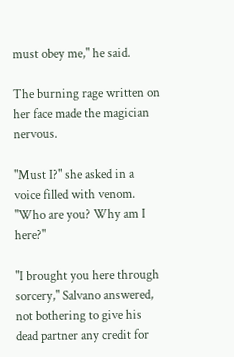must obey me," he said.

The burning rage written on her face made the magician nervous.

"Must I?" she asked in a voice filled with venom. "Who are you? Why am I here?"

"I brought you here through sorcery," Salvano answered, not bothering to give his dead partner any credit for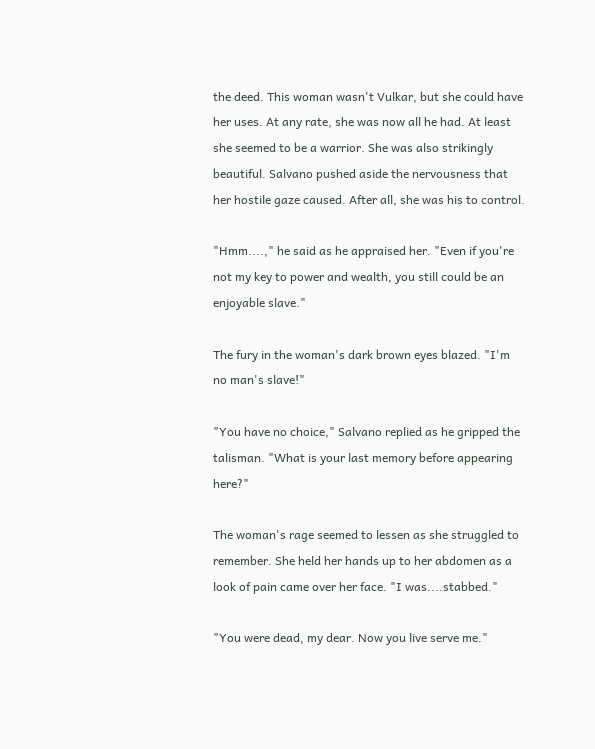the deed. This woman wasn't Vulkar, but she could have her uses. At any rate, she was now all he had. At least she seemed to be a warrior. She was also strikingly beautiful. Salvano pushed aside the nervousness that her hostile gaze caused. After all, she was his to control.

"Hmm....," he said as he appraised her. "Even if you're not my key to power and wealth, you still could be an enjoyable slave."

The fury in the woman's dark brown eyes blazed. "I'm no man's slave!"

"You have no choice," Salvano replied as he gripped the talisman. "What is your last memory before appearing here?"

The woman's rage seemed to lessen as she struggled to remember. She held her hands up to her abdomen as a look of pain came over her face. "I was....stabbed."

"You were dead, my dear. Now you live serve me."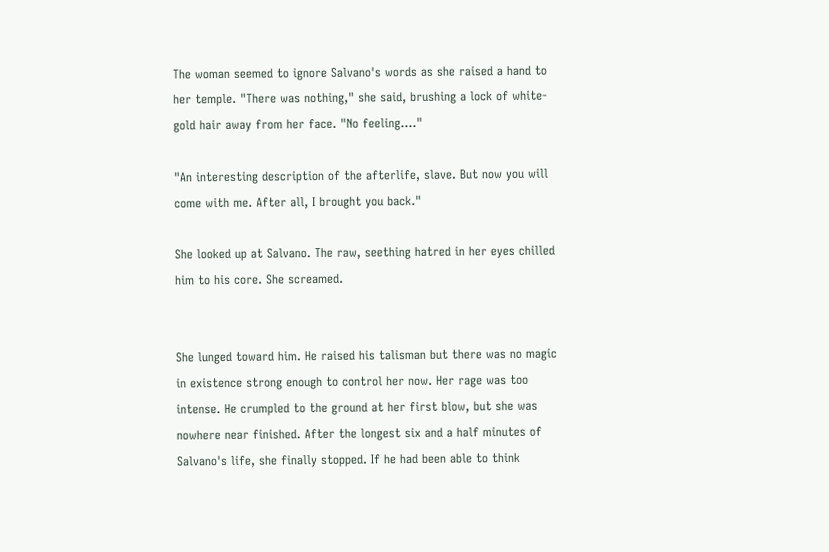The woman seemed to ignore Salvano's words as she raised a hand to her temple. "There was nothing," she said, brushing a lock of white-gold hair away from her face. "No feeling...."

"An interesting description of the afterlife, slave. But now you will come with me. After all, I brought you back."

She looked up at Salvano. The raw, seething hatred in her eyes chilled him to his core. She screamed.


She lunged toward him. He raised his talisman but there was no magic in existence strong enough to control her now. Her rage was too intense. He crumpled to the ground at her first blow, but she was nowhere near finished. After the longest six and a half minutes of Salvano's life, she finally stopped. If he had been able to think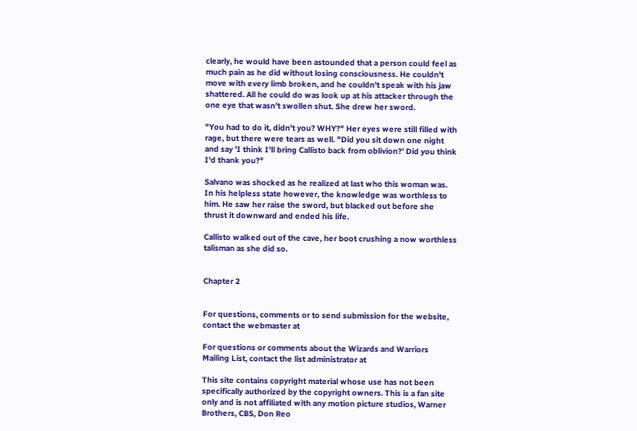clearly, he would have been astounded that a person could feel as much pain as he did without losing consciousness. He couldn't move with every limb broken, and he couldn't speak with his jaw shattered. All he could do was look up at his attacker through the one eye that wasn't swollen shut. She drew her sword.

"You had to do it, didn't you? WHY?" Her eyes were still filled with rage, but there were tears as well. "Did you sit down one night and say 'I think I'll bring Callisto back from oblivion?' Did you think I'd thank you?"

Salvano was shocked as he realized at last who this woman was. In his helpless state however, the knowledge was worthless to him. He saw her raise the sword, but blacked out before she thrust it downward and ended his life.

Callisto walked out of the cave, her boot crushing a now worthless talisman as she did so.


Chapter 2


For questions, comments or to send submission for the website, contact the webmaster at

For questions or comments about the Wizards and Warriors Mailing List, contact the list administrator at

This site contains copyright material whose use has not been specifically authorized by the copyright owners. This is a fan site only and is not affiliated with any motion picture studios, Warner Brothers, CBS, Don Reo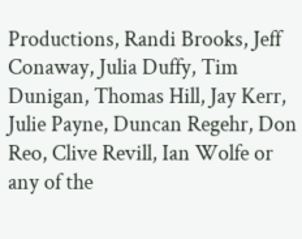Productions, Randi Brooks, Jeff Conaway, Julia Duffy, Tim Dunigan, Thomas Hill, Jay Kerr, Julie Payne, Duncan Regehr, Don Reo, Clive Revill, Ian Wolfe or any of the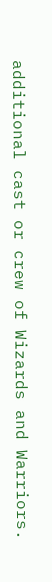additional cast or crew of Wizards and Warriors.